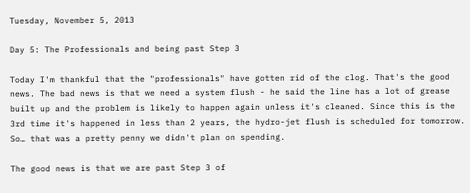Tuesday, November 5, 2013

Day 5: The Professionals and being past Step 3

Today I'm thankful that the "professionals" have gotten rid of the clog. That's the good news. The bad news is that we need a system flush - he said the line has a lot of grease built up and the problem is likely to happen again unless it's cleaned. Since this is the 3rd time it's happened in less than 2 years, the hydro-jet flush is scheduled for tomorrow. So… that was a pretty penny we didn't plan on spending.

The good news is that we are past Step 3 of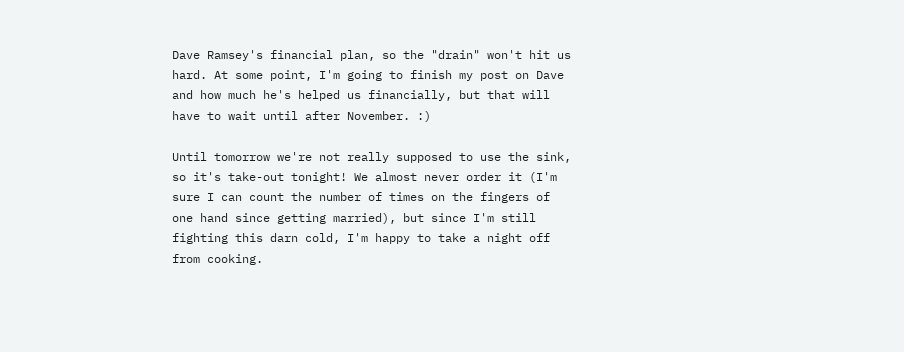Dave Ramsey's financial plan, so the "drain" won't hit us hard. At some point, I'm going to finish my post on Dave and how much he's helped us financially, but that will have to wait until after November. :)

Until tomorrow we're not really supposed to use the sink, so it's take-out tonight! We almost never order it (I'm sure I can count the number of times on the fingers of one hand since getting married), but since I'm still fighting this darn cold, I'm happy to take a night off from cooking.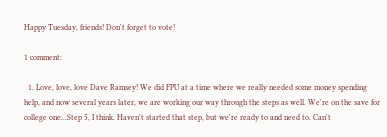Happy Tuesday, friends! Don't forget to vote!

1 comment:

  1. Love, love, love Dave Ramsey! We did FPU at a time where we really needed some money spending help, and now several years later, we are working our way through the steps as well. We're on the save for college one...Step 5, I think. Haven't started that step, but we're ready to and need to. Can't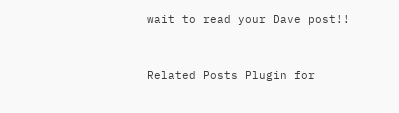wait to read your Dave post!!


Related Posts Plugin for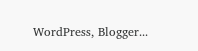WordPress, Blogger...